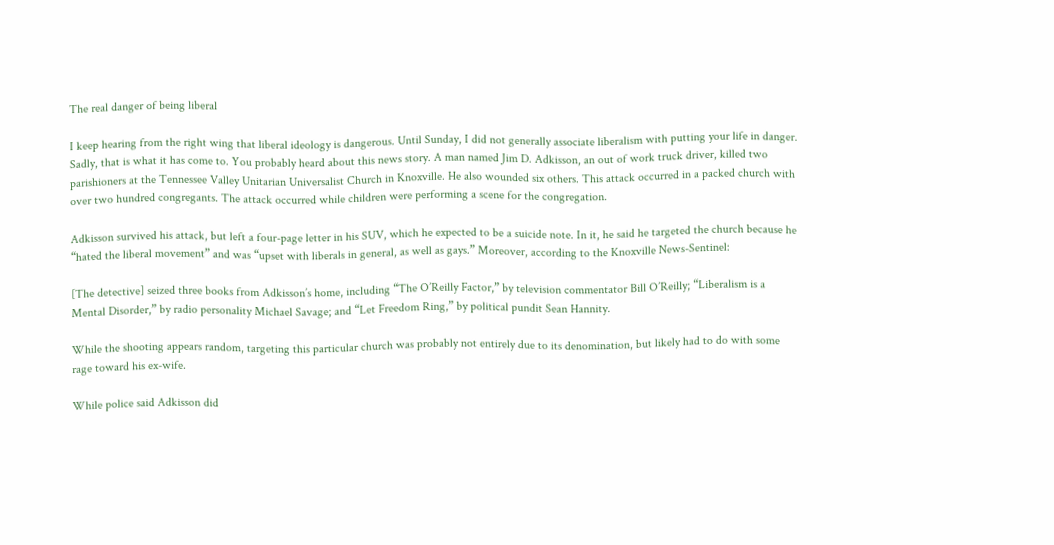The real danger of being liberal

I keep hearing from the right wing that liberal ideology is dangerous. Until Sunday, I did not generally associate liberalism with putting your life in danger. Sadly, that is what it has come to. You probably heard about this news story. A man named Jim D. Adkisson, an out of work truck driver, killed two parishioners at the Tennessee Valley Unitarian Universalist Church in Knoxville. He also wounded six others. This attack occurred in a packed church with over two hundred congregants. The attack occurred while children were performing a scene for the congregation.

Adkisson survived his attack, but left a four-page letter in his SUV, which he expected to be a suicide note. In it, he said he targeted the church because he “hated the liberal movement” and was “upset with liberals in general, as well as gays.” Moreover, according to the Knoxville News-Sentinel:

[The detective] seized three books from Adkisson’s home, including “The O’Reilly Factor,” by television commentator Bill O’Reilly; “Liberalism is a Mental Disorder,” by radio personality Michael Savage; and “Let Freedom Ring,” by political pundit Sean Hannity.

While the shooting appears random, targeting this particular church was probably not entirely due to its denomination, but likely had to do with some rage toward his ex-wife.

While police said Adkisson did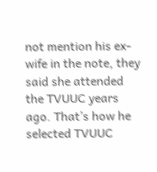not mention his ex-wife in the note, they said she attended the TVUUC years ago. That’s how he selected TVUUC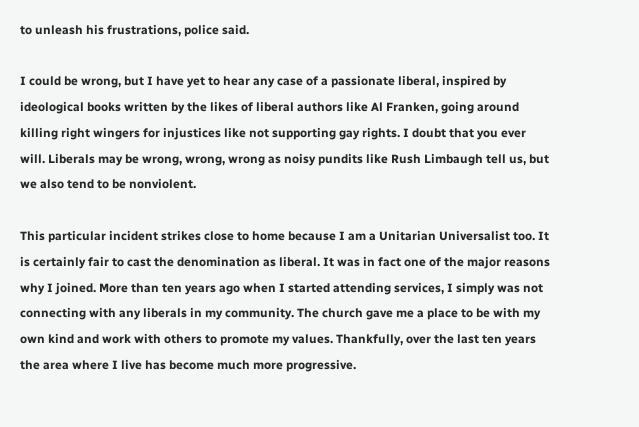to unleash his frustrations, police said.

I could be wrong, but I have yet to hear any case of a passionate liberal, inspired by ideological books written by the likes of liberal authors like Al Franken, going around killing right wingers for injustices like not supporting gay rights. I doubt that you ever will. Liberals may be wrong, wrong, wrong as noisy pundits like Rush Limbaugh tell us, but we also tend to be nonviolent.

This particular incident strikes close to home because I am a Unitarian Universalist too. It is certainly fair to cast the denomination as liberal. It was in fact one of the major reasons why I joined. More than ten years ago when I started attending services, I simply was not connecting with any liberals in my community. The church gave me a place to be with my own kind and work with others to promote my values. Thankfully, over the last ten years the area where I live has become much more progressive.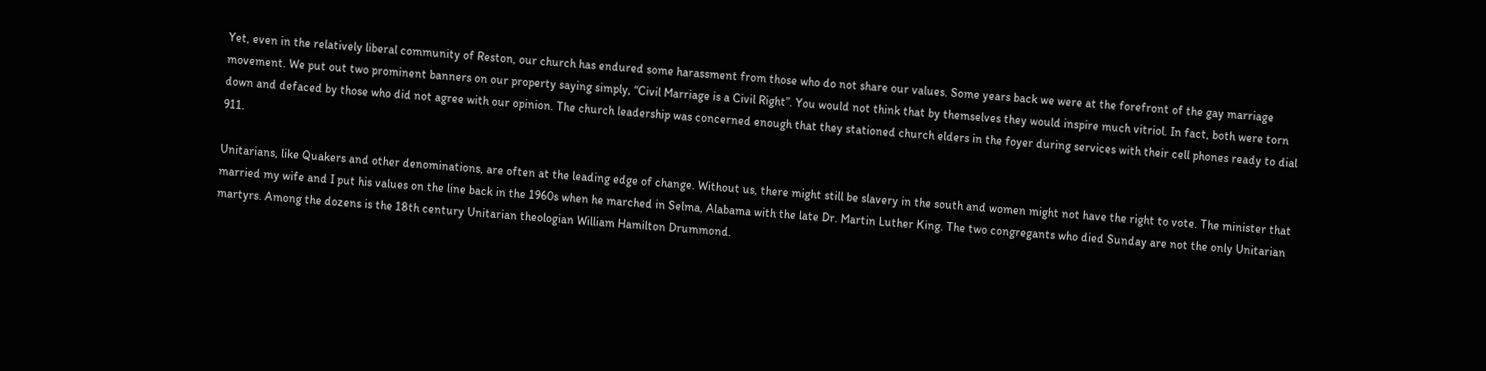Yet, even in the relatively liberal community of Reston, our church has endured some harassment from those who do not share our values. Some years back we were at the forefront of the gay marriage movement. We put out two prominent banners on our property saying simply, “Civil Marriage is a Civil Right”. You would not think that by themselves they would inspire much vitriol. In fact, both were torn down and defaced by those who did not agree with our opinion. The church leadership was concerned enough that they stationed church elders in the foyer during services with their cell phones ready to dial 911.

Unitarians, like Quakers and other denominations, are often at the leading edge of change. Without us, there might still be slavery in the south and women might not have the right to vote. The minister that married my wife and I put his values on the line back in the 1960s when he marched in Selma, Alabama with the late Dr. Martin Luther King. The two congregants who died Sunday are not the only Unitarian martyrs. Among the dozens is the 18th century Unitarian theologian William Hamilton Drummond.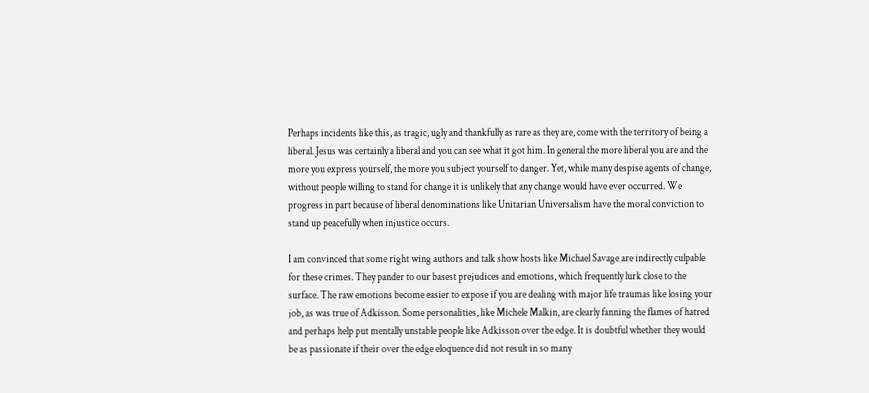Perhaps incidents like this, as tragic, ugly and thankfully as rare as they are, come with the territory of being a liberal. Jesus was certainly a liberal and you can see what it got him. In general the more liberal you are and the more you express yourself, the more you subject yourself to danger. Yet, while many despise agents of change, without people willing to stand for change it is unlikely that any change would have ever occurred. We progress in part because of liberal denominations like Unitarian Universalism have the moral conviction to stand up peacefully when injustice occurs.

I am convinced that some right wing authors and talk show hosts like Michael Savage are indirectly culpable for these crimes. They pander to our basest prejudices and emotions, which frequently lurk close to the surface. The raw emotions become easier to expose if you are dealing with major life traumas like losing your job, as was true of Adkisson. Some personalities, like Michele Malkin, are clearly fanning the flames of hatred and perhaps help put mentally unstable people like Adkisson over the edge. It is doubtful whether they would be as passionate if their over the edge eloquence did not result in so many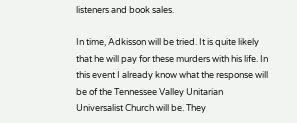listeners and book sales.

In time, Adkisson will be tried. It is quite likely that he will pay for these murders with his life. In this event I already know what the response will be of the Tennessee Valley Unitarian Universalist Church will be. They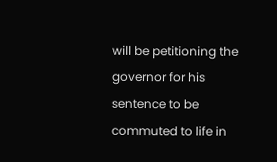will be petitioning the governor for his sentence to be commuted to life in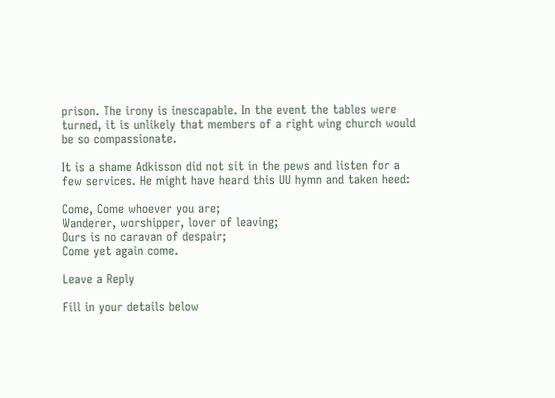prison. The irony is inescapable. In the event the tables were turned, it is unlikely that members of a right wing church would be so compassionate.

It is a shame Adkisson did not sit in the pews and listen for a few services. He might have heard this UU hymn and taken heed:

Come, Come whoever you are;
Wanderer, worshipper, lover of leaving;
Ours is no caravan of despair;
Come yet again come.

Leave a Reply

Fill in your details below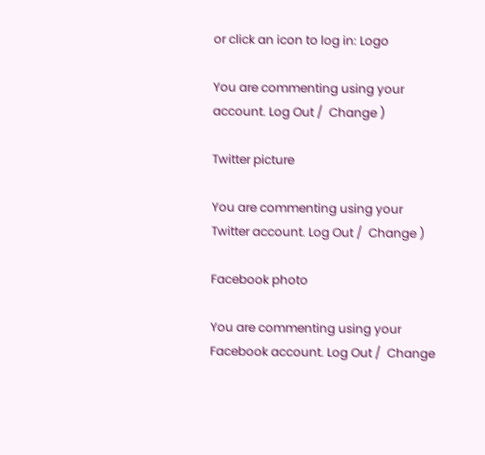or click an icon to log in: Logo

You are commenting using your account. Log Out /  Change )

Twitter picture

You are commenting using your Twitter account. Log Out /  Change )

Facebook photo

You are commenting using your Facebook account. Log Out /  Change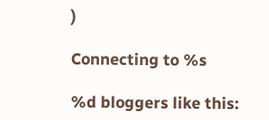)

Connecting to %s

%d bloggers like this: